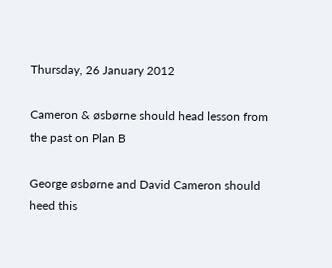Thursday, 26 January 2012

Cameron & øsbørne should head lesson from the past on Plan B

George øsbørne and David Cameron should heed this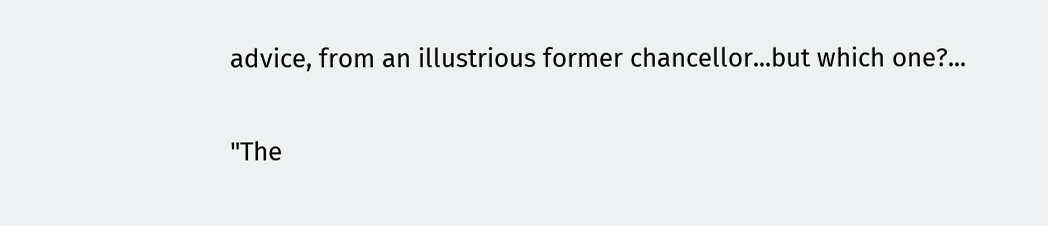advice, from an illustrious former chancellor...but which one?...

"The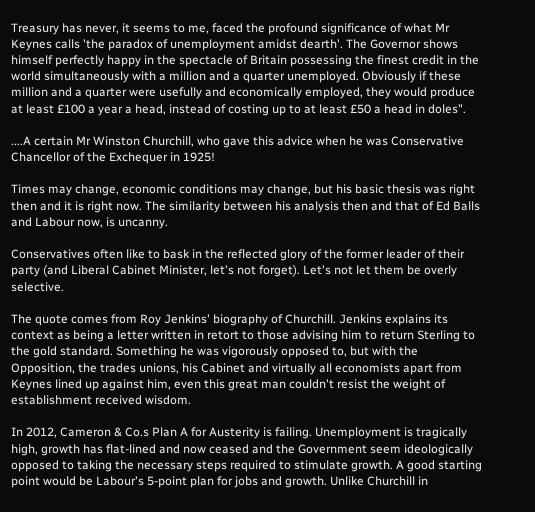Treasury has never, it seems to me, faced the profound significance of what Mr Keynes calls 'the paradox of unemployment amidst dearth'. The Governor shows himself perfectly happy in the spectacle of Britain possessing the finest credit in the world simultaneously with a million and a quarter unemployed. Obviously if these million and a quarter were usefully and economically employed, they would produce at least £100 a year a head, instead of costing up to at least £50 a head in doles".

....A certain Mr Winston Churchill, who gave this advice when he was Conservative Chancellor of the Exchequer in 1925!

Times may change, economic conditions may change, but his basic thesis was right then and it is right now. The similarity between his analysis then and that of Ed Balls and Labour now, is uncanny.

Conservatives often like to bask in the reflected glory of the former leader of their party (and Liberal Cabinet Minister, let's not forget). Let's not let them be overly selective.

The quote comes from Roy Jenkins' biography of Churchill. Jenkins explains its context as being a letter written in retort to those advising him to return Sterling to the gold standard. Something he was vigorously opposed to, but with the Opposition, the trades unions, his Cabinet and virtually all economists apart from Keynes lined up against him, even this great man couldn't resist the weight of establishment received wisdom.

In 2012, Cameron & Co.s Plan A for Austerity is failing. Unemployment is tragically high, growth has flat-lined and now ceased and the Government seem ideologically opposed to taking the necessary steps required to stimulate growth. A good starting point would be Labour's 5-point plan for jobs and growth. Unlike Churchill in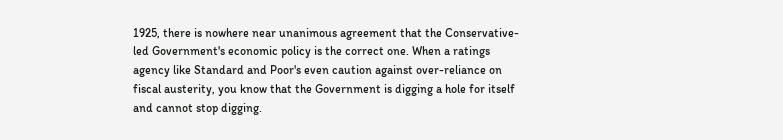1925, there is nowhere near unanimous agreement that the Conservative-led Government's economic policy is the correct one. When a ratings agency like Standard and Poor's even caution against over-reliance on fiscal austerity, you know that the Government is digging a hole for itself and cannot stop digging.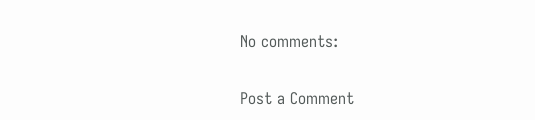No comments:

Post a Comment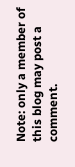Note: only a member of this blog may post a comment.